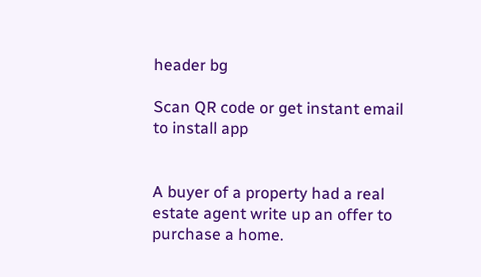header bg

Scan QR code or get instant email to install app


A buyer of a property had a real estate agent write up an offer to purchase a home.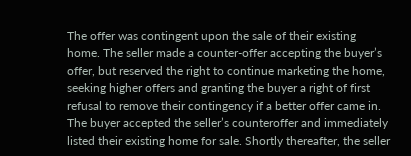The offer was contingent upon the sale of their existing home. The seller made a counter-offer accepting the buyer’s offer, but reserved the right to continue marketing the home, seeking higher offers and granting the buyer a right of first refusal to remove their contingency if a better offer came in. The buyer accepted the seller’s counteroffer and immediately listed their existing home for sale. Shortly thereafter, the seller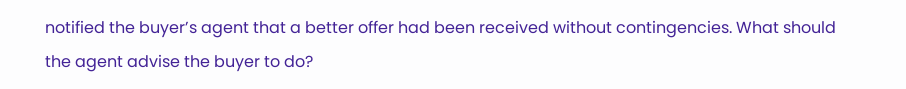notified the buyer’s agent that a better offer had been received without contingencies. What should the agent advise the buyer to do?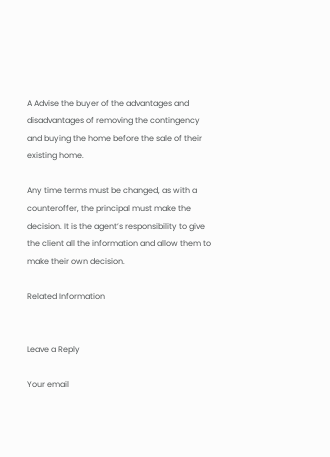A Advise the buyer of the advantages and disadvantages of removing the contingency and buying the home before the sale of their existing home.

Any time terms must be changed, as with a counteroffer, the principal must make the decision. It is the agent’s responsibility to give the client all the information and allow them to make their own decision.

Related Information


Leave a Reply

Your email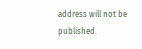address will not be published.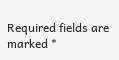Required fields are marked *